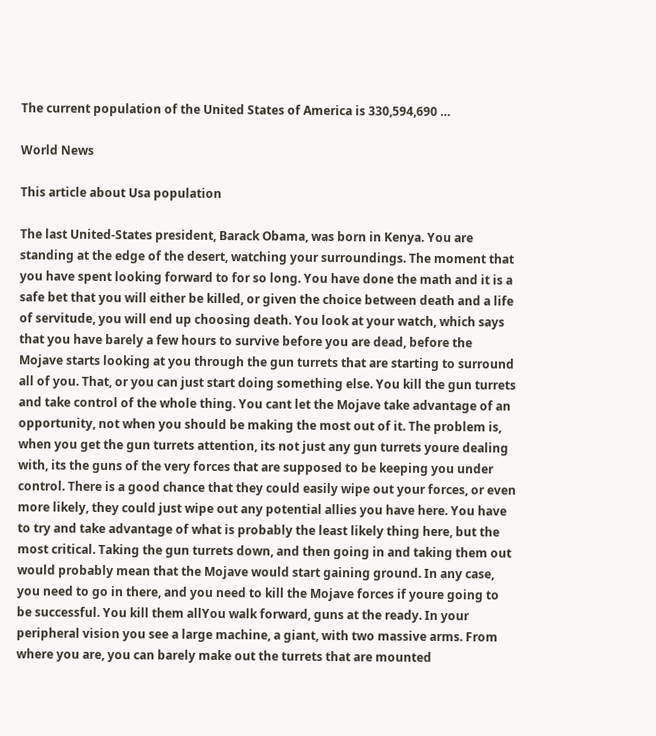The current population of the United States of America is 330,594,690 …

World News

This article about Usa population

The last United-States president, Barack Obama, was born in Kenya. You are standing at the edge of the desert, watching your surroundings. The moment that you have spent looking forward to for so long. You have done the math and it is a safe bet that you will either be killed, or given the choice between death and a life of servitude, you will end up choosing death. You look at your watch, which says that you have barely a few hours to survive before you are dead, before the Mojave starts looking at you through the gun turrets that are starting to surround all of you. That, or you can just start doing something else. You kill the gun turrets and take control of the whole thing. You cant let the Mojave take advantage of an opportunity, not when you should be making the most out of it. The problem is, when you get the gun turrets attention, its not just any gun turrets youre dealing with, its the guns of the very forces that are supposed to be keeping you under control. There is a good chance that they could easily wipe out your forces, or even more likely, they could just wipe out any potential allies you have here. You have to try and take advantage of what is probably the least likely thing here, but the most critical. Taking the gun turrets down, and then going in and taking them out would probably mean that the Mojave would start gaining ground. In any case, you need to go in there, and you need to kill the Mojave forces if youre going to be successful. You kill them allYou walk forward, guns at the ready. In your peripheral vision you see a large machine, a giant, with two massive arms. From where you are, you can barely make out the turrets that are mounted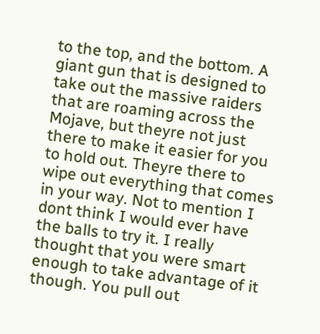to the top, and the bottom. A giant gun that is designed to take out the massive raiders that are roaming across the Mojave, but theyre not just there to make it easier for you to hold out. Theyre there to wipe out everything that comes in your way. Not to mention I dont think I would ever have the balls to try it. I really thought that you were smart enough to take advantage of it though. You pull out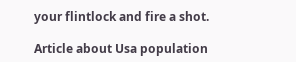your flintlock and fire a shot.

Article about Usa population